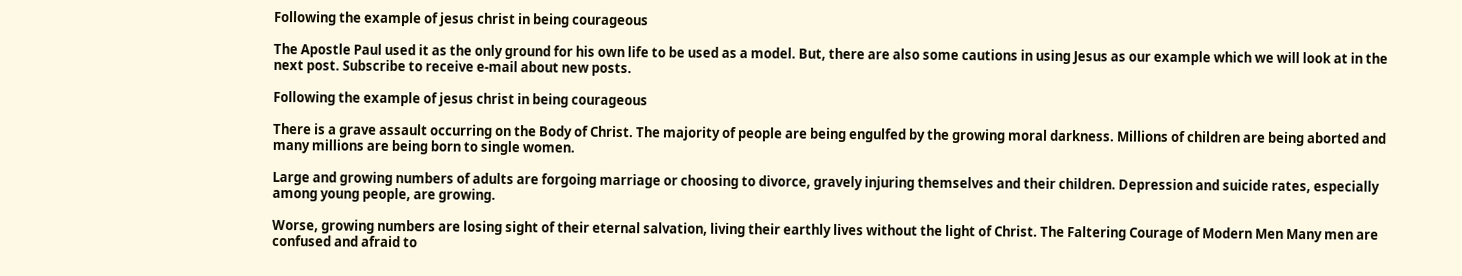Following the example of jesus christ in being courageous

The Apostle Paul used it as the only ground for his own life to be used as a model. But, there are also some cautions in using Jesus as our example which we will look at in the next post. Subscribe to receive e-mail about new posts.

Following the example of jesus christ in being courageous

There is a grave assault occurring on the Body of Christ. The majority of people are being engulfed by the growing moral darkness. Millions of children are being aborted and many millions are being born to single women.

Large and growing numbers of adults are forgoing marriage or choosing to divorce, gravely injuring themselves and their children. Depression and suicide rates, especially among young people, are growing.

Worse, growing numbers are losing sight of their eternal salvation, living their earthly lives without the light of Christ. The Faltering Courage of Modern Men Many men are confused and afraid to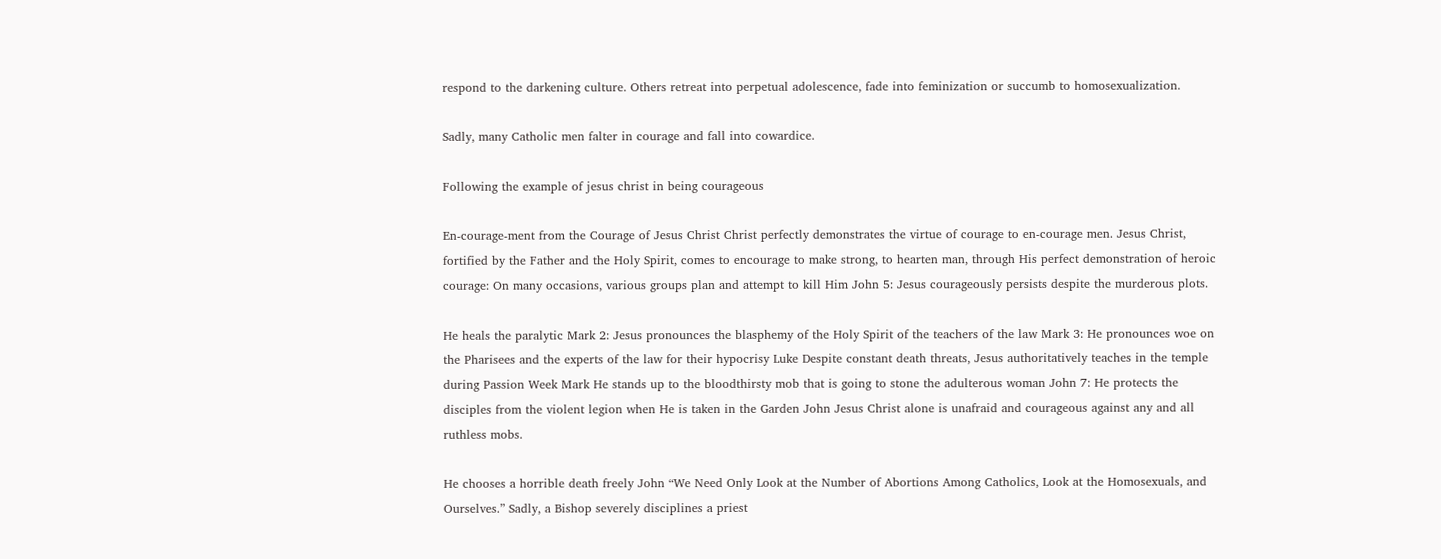respond to the darkening culture. Others retreat into perpetual adolescence, fade into feminization or succumb to homosexualization.

Sadly, many Catholic men falter in courage and fall into cowardice.

Following the example of jesus christ in being courageous

En-courage-ment from the Courage of Jesus Christ Christ perfectly demonstrates the virtue of courage to en-courage men. Jesus Christ, fortified by the Father and the Holy Spirit, comes to encourage to make strong, to hearten man, through His perfect demonstration of heroic courage: On many occasions, various groups plan and attempt to kill Him John 5: Jesus courageously persists despite the murderous plots.

He heals the paralytic Mark 2: Jesus pronounces the blasphemy of the Holy Spirit of the teachers of the law Mark 3: He pronounces woe on the Pharisees and the experts of the law for their hypocrisy Luke Despite constant death threats, Jesus authoritatively teaches in the temple during Passion Week Mark He stands up to the bloodthirsty mob that is going to stone the adulterous woman John 7: He protects the disciples from the violent legion when He is taken in the Garden John Jesus Christ alone is unafraid and courageous against any and all ruthless mobs.

He chooses a horrible death freely John “We Need Only Look at the Number of Abortions Among Catholics, Look at the Homosexuals, and Ourselves.” Sadly, a Bishop severely disciplines a priest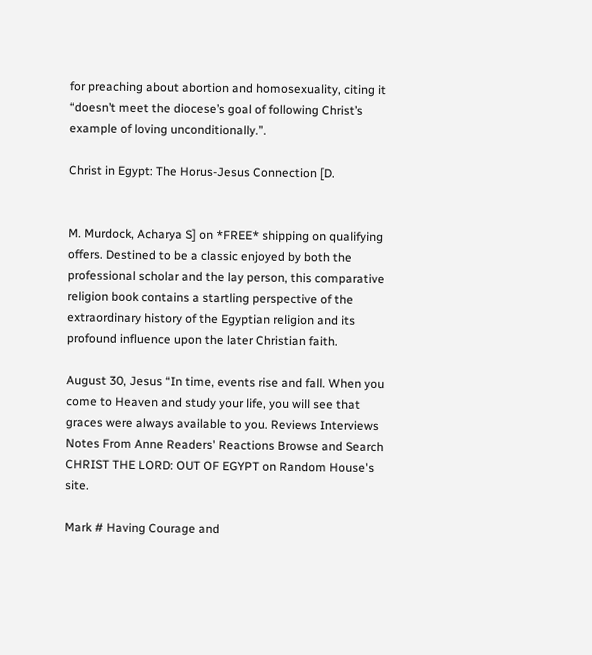for preaching about abortion and homosexuality, citing it “doesn’t meet the diocese’s goal of following Christ’s example of loving unconditionally.”.

Christ in Egypt: The Horus-Jesus Connection [D.


M. Murdock, Acharya S] on *FREE* shipping on qualifying offers. Destined to be a classic enjoyed by both the professional scholar and the lay person, this comparative religion book contains a startling perspective of the extraordinary history of the Egyptian religion and its profound influence upon the later Christian faith.

August 30, Jesus “In time, events rise and fall. When you come to Heaven and study your life, you will see that graces were always available to you. Reviews Interviews Notes From Anne Readers' Reactions Browse and Search CHRIST THE LORD: OUT OF EGYPT on Random House's site.

Mark # Having Courage and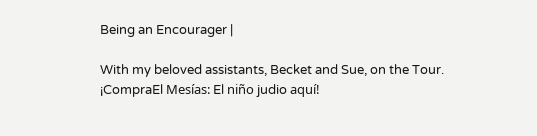Being an Encourager |

With my beloved assistants, Becket and Sue, on the Tour. ¡CompraEl Mesías: El niño judio aquí!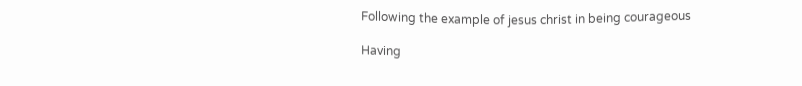Following the example of jesus christ in being courageous

Having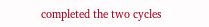completed the two cycles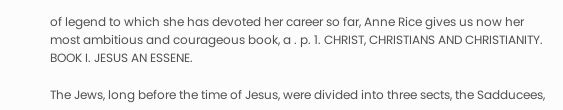of legend to which she has devoted her career so far, Anne Rice gives us now her most ambitious and courageous book, a . p. 1. CHRIST, CHRISTIANS AND CHRISTIANITY. BOOK I. JESUS AN ESSENE.

The Jews, long before the time of Jesus, were divided into three sects, the Sadducees,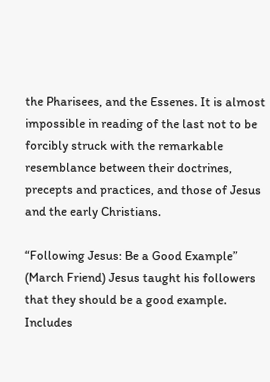the Pharisees, and the Essenes. It is almost impossible in reading of the last not to be forcibly struck with the remarkable resemblance between their doctrines, precepts and practices, and those of Jesus and the early Christians.

“Following Jesus: Be a Good Example” (March Friend) Jesus taught his followers that they should be a good example. Includes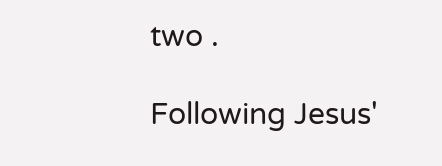two .

Following Jesus'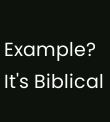Example? It's Biblical